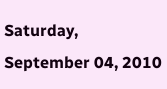Saturday, September 04, 2010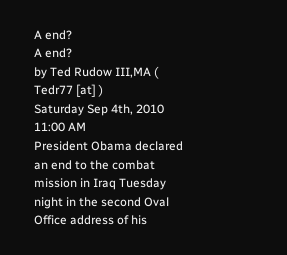A end?
A end?
by Ted Rudow III,MA ( Tedr77 [at] )
Saturday Sep 4th, 2010 11:00 AM
President Obama declared an end to the combat mission in Iraq Tuesday night in the second Oval Office address of his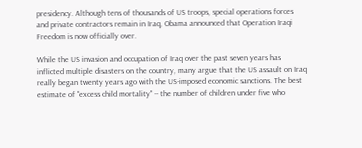presidency. Although tens of thousands of US troops, special operations forces and private contractors remain in Iraq, Obama announced that Operation Iraqi Freedom is now officially over.

While the US invasion and occupation of Iraq over the past seven years has inflicted multiple disasters on the country, many argue that the US assault on Iraq really began twenty years ago with the US-imposed economic sanctions. The best estimate of "excess child mortality" -- the number of children under five who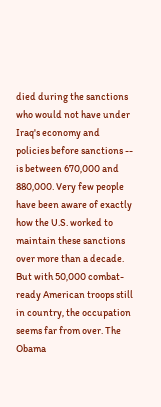died during the sanctions who would not have under Iraq's economy and policies before sanctions -- is between 670,000 and 880,000. Very few people have been aware of exactly how the U.S. worked to maintain these sanctions over more than a decade.
But with 50,000 combat-ready American troops still in country, the occupation seems far from over. The Obama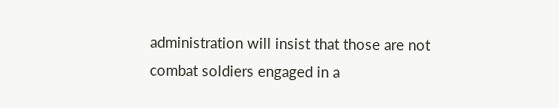administration will insist that those are not combat soldiers engaged in a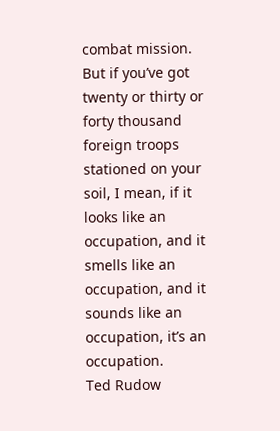combat mission. But if you’ve got twenty or thirty or forty thousand foreign troops stationed on your soil, I mean, if it looks like an occupation, and it smells like an occupation, and it sounds like an occupation, it’s an occupation.
Ted Rudow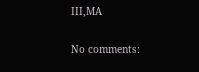III,MA

No comments: